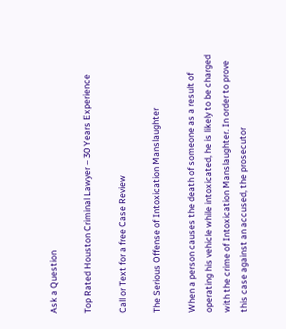Ask a Question

Top Rated Houston Criminal Lawyer – 30 Years Experience

Call or Text for a free Case Review

The Serious Offense of Intoxication Manslaughter

When a person causes the death of someone as a result of operating his vehicle while intoxicated, he is likely to be charged with the crime of Intoxication Manslaughter. In order to prove this case against an accused, the prosecutor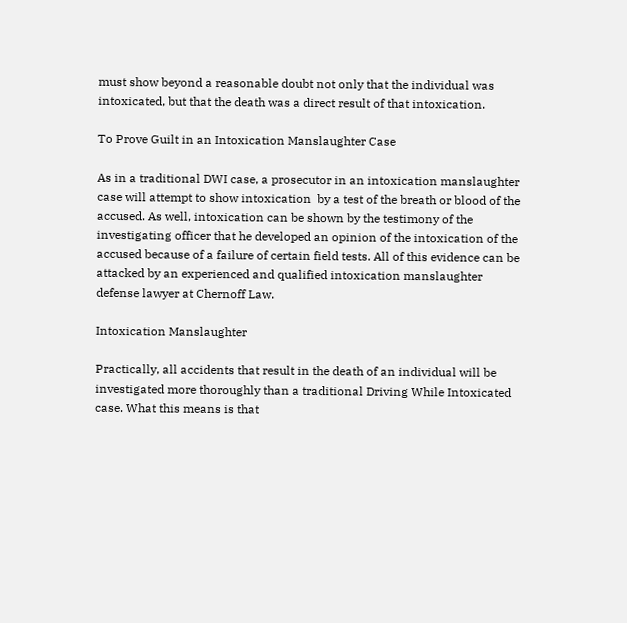must show beyond a reasonable doubt not only that the individual was intoxicated, but that the death was a direct result of that intoxication.

To Prove Guilt in an Intoxication Manslaughter Case

As in a traditional DWI case, a prosecutor in an intoxication manslaughter case will attempt to show intoxication  by a test of the breath or blood of the accused. As well, intoxication can be shown by the testimony of the investigating officer that he developed an opinion of the intoxication of the accused because of a failure of certain field tests. All of this evidence can be attacked by an experienced and qualified intoxication manslaughter defense lawyer at Chernoff Law.

Intoxication Manslaughter

Practically, all accidents that result in the death of an individual will be investigated more thoroughly than a traditional Driving While Intoxicated case. What this means is that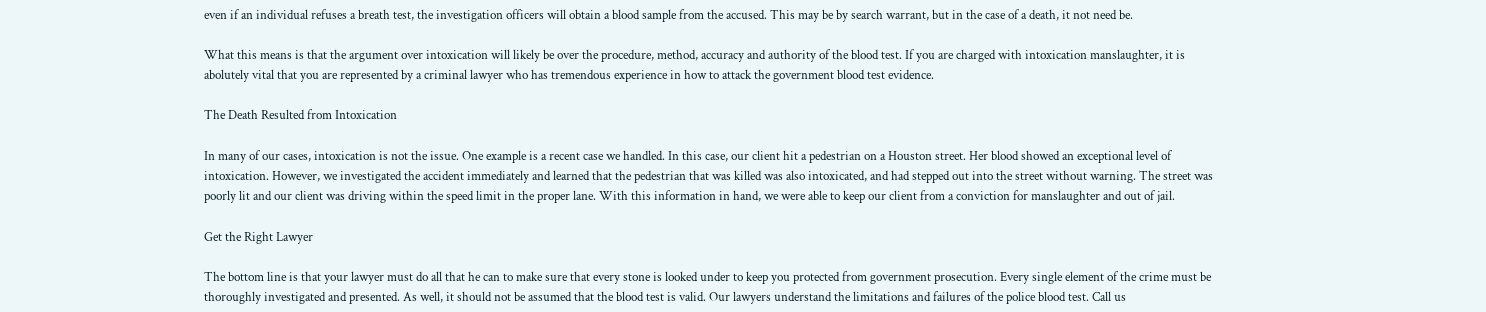even if an individual refuses a breath test, the investigation officers will obtain a blood sample from the accused. This may be by search warrant, but in the case of a death, it not need be.

What this means is that the argument over intoxication will likely be over the procedure, method, accuracy and authority of the blood test. If you are charged with intoxication manslaughter, it is abolutely vital that you are represented by a criminal lawyer who has tremendous experience in how to attack the government blood test evidence.

The Death Resulted from Intoxication

In many of our cases, intoxication is not the issue. One example is a recent case we handled. In this case, our client hit a pedestrian on a Houston street. Her blood showed an exceptional level of intoxication. However, we investigated the accident immediately and learned that the pedestrian that was killed was also intoxicated, and had stepped out into the street without warning. The street was poorly lit and our client was driving within the speed limit in the proper lane. With this information in hand, we were able to keep our client from a conviction for manslaughter and out of jail.

Get the Right Lawyer

The bottom line is that your lawyer must do all that he can to make sure that every stone is looked under to keep you protected from government prosecution. Every single element of the crime must be thoroughly investigated and presented. As well, it should not be assumed that the blood test is valid. Our lawyers understand the limitations and failures of the police blood test. Call us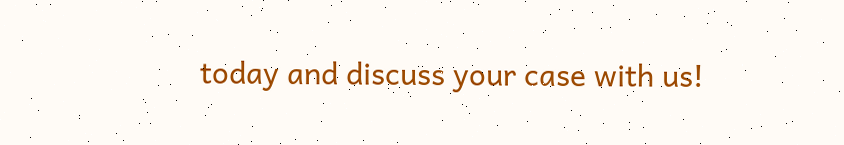today and discuss your case with us!